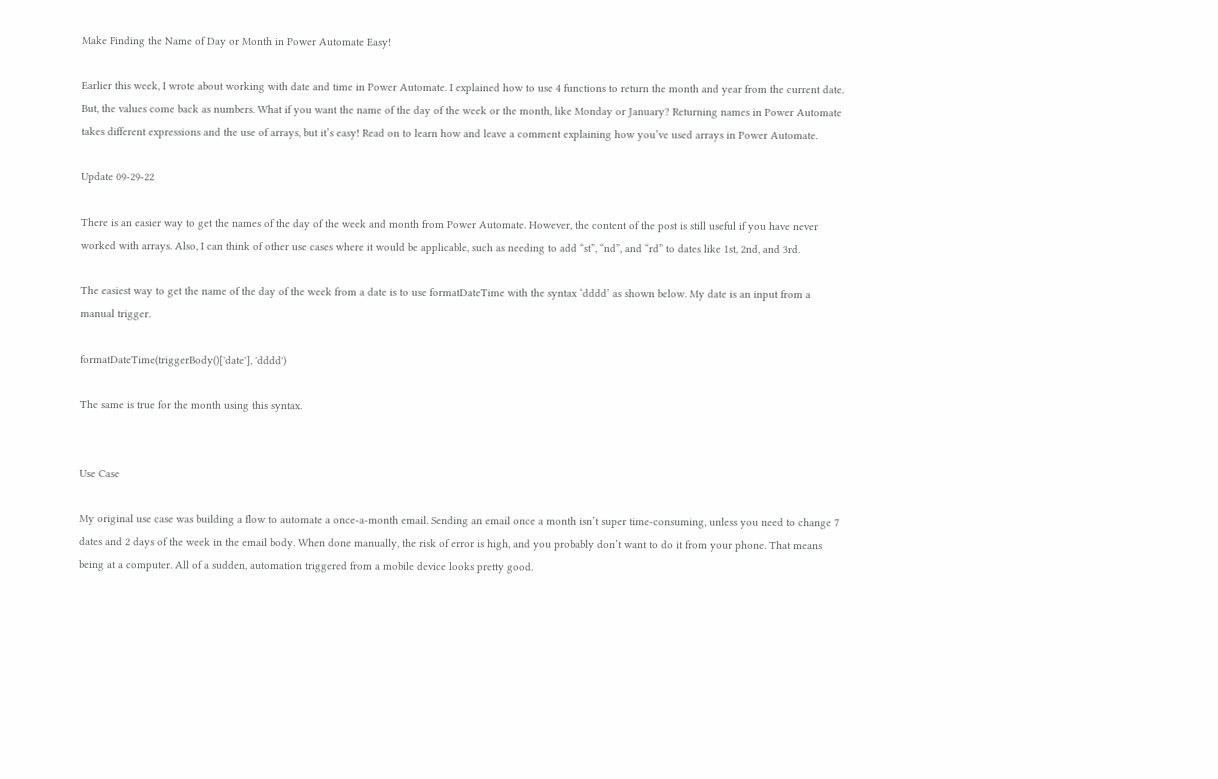Make Finding the Name of Day or Month in Power Automate Easy!

Earlier this week, I wrote about working with date and time in Power Automate. I explained how to use 4 functions to return the month and year from the current date. But, the values come back as numbers. What if you want the name of the day of the week or the month, like Monday or January? Returning names in Power Automate takes different expressions and the use of arrays, but it’s easy! Read on to learn how and leave a comment explaining how you’ve used arrays in Power Automate.

Update 09-29-22

There is an easier way to get the names of the day of the week and month from Power Automate. However, the content of the post is still useful if you have never worked with arrays. Also, I can think of other use cases where it would be applicable, such as needing to add “st”, “nd”, and “rd” to dates like 1st, 2nd, and 3rd.

The easiest way to get the name of the day of the week from a date is to use formatDateTime with the syntax ‘dddd’ as shown below. My date is an input from a manual trigger.

formatDateTime(triggerBody()['date'], 'dddd')

The same is true for the month using this syntax.


Use Case

My original use case was building a flow to automate a once-a-month email. Sending an email once a month isn’t super time-consuming, unless you need to change 7 dates and 2 days of the week in the email body. When done manually, the risk of error is high, and you probably don’t want to do it from your phone. That means being at a computer. All of a sudden, automation triggered from a mobile device looks pretty good.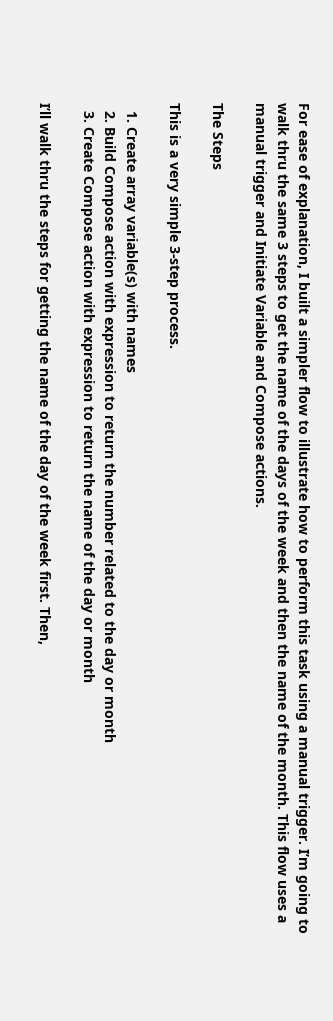For ease of explanation, I built a simpler flow to illustrate how to perform this task using a manual trigger. I’m going to walk thru the same 3 steps to get the name of the days of the week and then the name of the month. This flow uses a manual trigger and Initiate Variable and Compose actions.

The Steps

This is a very simple 3-step process.

  1. Create array variable(s) with names
  2. Build Compose action with expression to return the number related to the day or month
  3. Create Compose action with expression to return the name of the day or month

I’ll walk thru the steps for getting the name of the day of the week first. Then,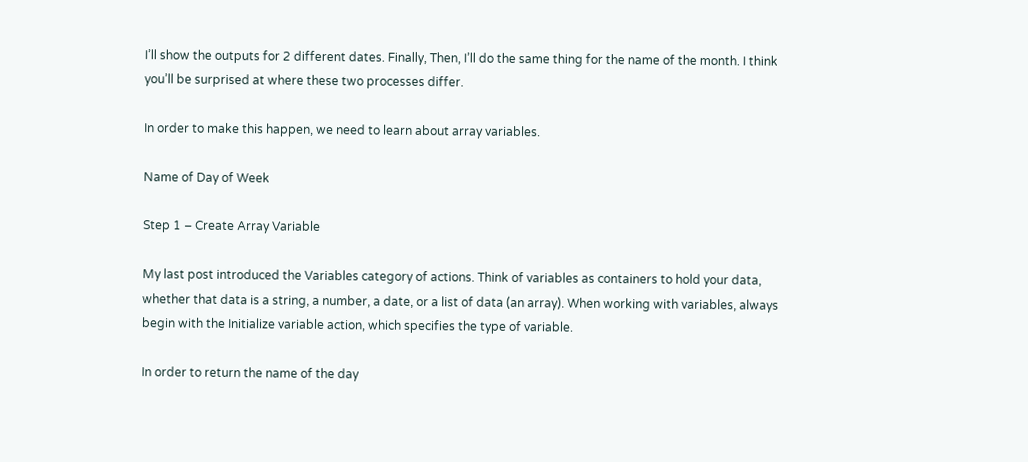I’ll show the outputs for 2 different dates. Finally, Then, I’ll do the same thing for the name of the month. I think you’ll be surprised at where these two processes differ.

In order to make this happen, we need to learn about array variables.

Name of Day of Week

Step 1 – Create Array Variable

My last post introduced the Variables category of actions. Think of variables as containers to hold your data, whether that data is a string, a number, a date, or a list of data (an array). When working with variables, always begin with the Initialize variable action, which specifies the type of variable.

In order to return the name of the day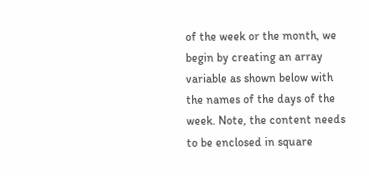of the week or the month, we begin by creating an array variable as shown below with the names of the days of the week. Note, the content needs to be enclosed in square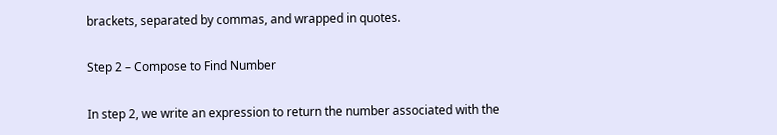brackets, separated by commas, and wrapped in quotes.

Step 2 – Compose to Find Number

In step 2, we write an expression to return the number associated with the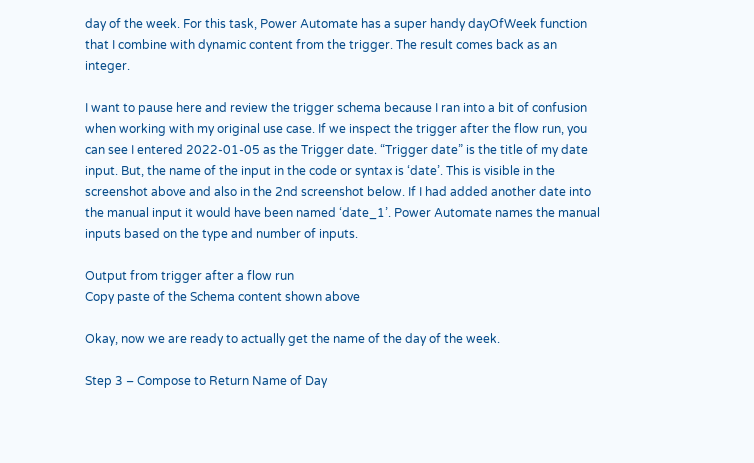day of the week. For this task, Power Automate has a super handy dayOfWeek function that I combine with dynamic content from the trigger. The result comes back as an integer.

I want to pause here and review the trigger schema because I ran into a bit of confusion when working with my original use case. If we inspect the trigger after the flow run, you can see I entered 2022-01-05 as the Trigger date. “Trigger date” is the title of my date input. But, the name of the input in the code or syntax is ‘date’. This is visible in the screenshot above and also in the 2nd screenshot below. If I had added another date into the manual input it would have been named ‘date_1’. Power Automate names the manual inputs based on the type and number of inputs.

Output from trigger after a flow run
Copy paste of the Schema content shown above

Okay, now we are ready to actually get the name of the day of the week.

Step 3 – Compose to Return Name of Day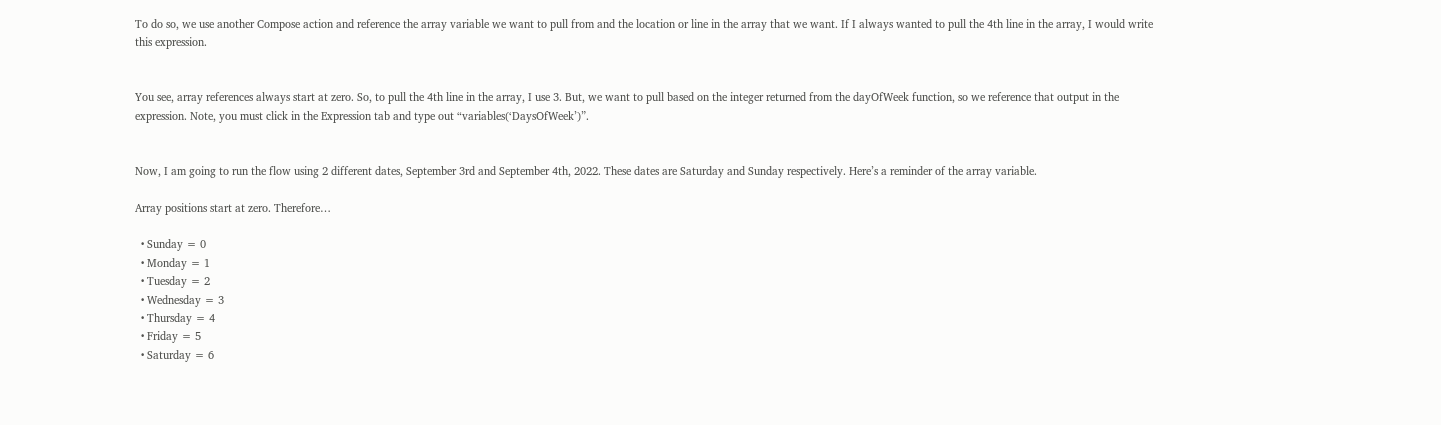To do so, we use another Compose action and reference the array variable we want to pull from and the location or line in the array that we want. If I always wanted to pull the 4th line in the array, I would write this expression.


You see, array references always start at zero. So, to pull the 4th line in the array, I use 3. But, we want to pull based on the integer returned from the dayOfWeek function, so we reference that output in the expression. Note, you must click in the Expression tab and type out “variables(‘DaysOfWeek’)”.


Now, I am going to run the flow using 2 different dates, September 3rd and September 4th, 2022. These dates are Saturday and Sunday respectively. Here’s a reminder of the array variable.

Array positions start at zero. Therefore…

  • Sunday = 0
  • Monday = 1
  • Tuesday = 2
  • Wednesday = 3
  • Thursday = 4
  • Friday = 5
  • Saturday = 6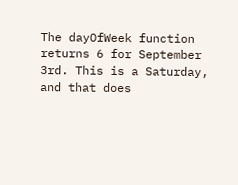The dayOfWeek function returns 6 for September 3rd. This is a Saturday, and that does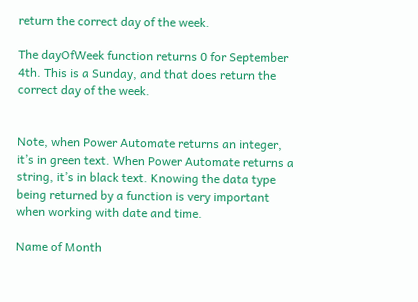return the correct day of the week.

The dayOfWeek function returns 0 for September 4th. This is a Sunday, and that does return the correct day of the week.


Note, when Power Automate returns an integer, it’s in green text. When Power Automate returns a string, it’s in black text. Knowing the data type being returned by a function is very important when working with date and time.

Name of Month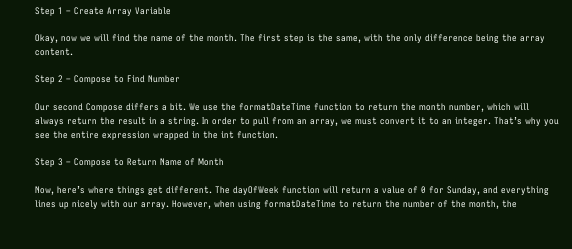Step 1 – Create Array Variable

Okay, now we will find the name of the month. The first step is the same, with the only difference being the array content.

Step 2 – Compose to Find Number

Our second Compose differs a bit. We use the formatDateTime function to return the month number, which will always return the result in a string. In order to pull from an array, we must convert it to an integer. That’s why you see the entire expression wrapped in the int function.

Step 3 – Compose to Return Name of Month

Now, here’s where things get different. The dayOfWeek function will return a value of 0 for Sunday, and everything lines up nicely with our array. However, when using formatDateTime to return the number of the month, the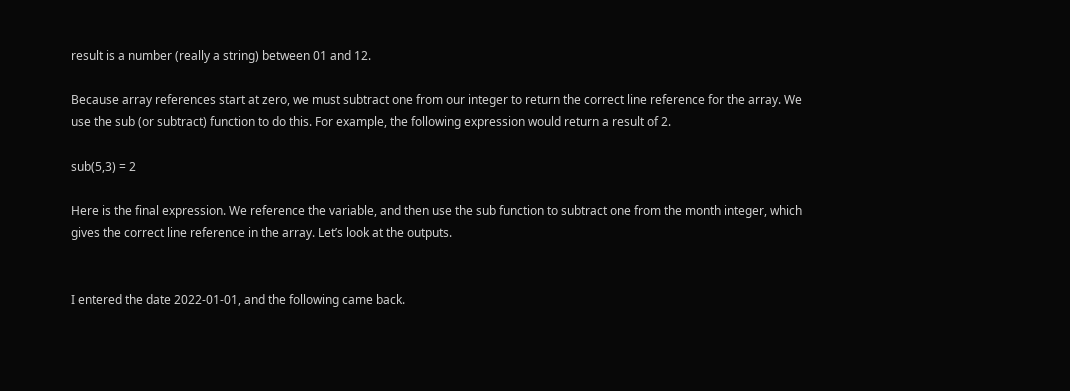result is a number (really a string) between 01 and 12.

Because array references start at zero, we must subtract one from our integer to return the correct line reference for the array. We use the sub (or subtract) function to do this. For example, the following expression would return a result of 2.

sub(5,3) = 2

Here is the final expression. We reference the variable, and then use the sub function to subtract one from the month integer, which gives the correct line reference in the array. Let’s look at the outputs.


I entered the date 2022-01-01, and the following came back.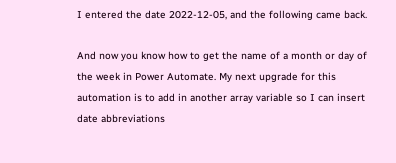I entered the date 2022-12-05, and the following came back.

And now you know how to get the name of a month or day of the week in Power Automate. My next upgrade for this automation is to add in another array variable so I can insert date abbreviations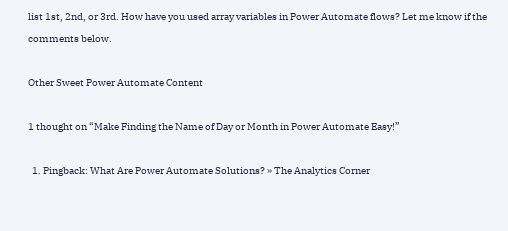list 1st, 2nd, or 3rd. How have you used array variables in Power Automate flows? Let me know if the comments below.

Other Sweet Power Automate Content

1 thought on “Make Finding the Name of Day or Month in Power Automate Easy!”

  1. Pingback: What Are Power Automate Solutions? » The Analytics Corner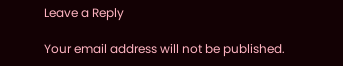Leave a Reply

Your email address will not be published.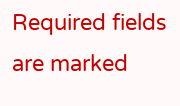Required fields are marked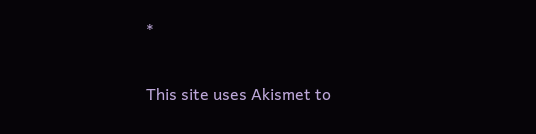*

This site uses Akismet to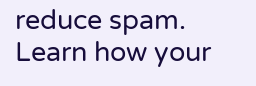reduce spam. Learn how your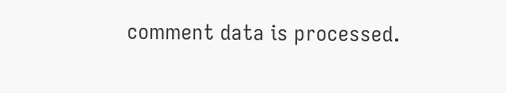comment data is processed.